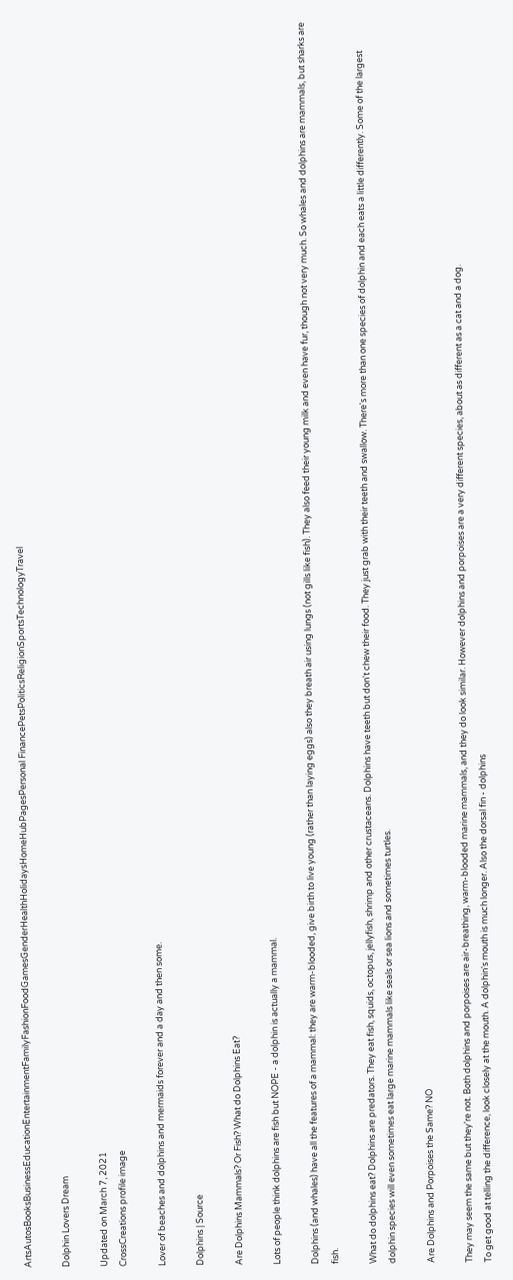ArtsAutosBooksBusinessEducationEntertainmentFamilyFashionFoodGamesGenderHealthHolidaysHomeHubPagesPersonal FinancePetsPoliticsReligionSportsTechnologyTravel

Dolphin Lovers Dream

Updated on March 7, 2021
CrossCreations profile image

Lover of beaches and dolphins and mermaids forever and a day and then some.

Dolphins | Source

Are Dolphins Mammals? Or Fish? What do Dolphins Eat?

Lots of people think dolphins are fish but NOPE - a dolphin is actually a mammal.

Dolphins (and whales) have all the features of a mammal: they are warm-blooded, give birth to live young (rather than laying eggs) also they breath air using lungs (not gills like fish). They also feed their young milk and even have fur, though not very much. So whales and dolphins are mammals, but sharks are fish.

What do dolphins eat? Dolphins are predators. They eat fish, squids, octopus, jellyfish, shrimp and other crustaceans. Dolphins have teeth but don't chew their food. They just grab with their teeth and swallow. There's more than one species of dolphin and each eats a little differently. Some of the largest dolphin species will even sometimes eat large marine mammals like seals or sea lions and sometimes turtles.

Are Dolphins and Porpoises the Same? NO

They may seem the same but they're not. Both dolphins and porpoises are air-breathing, warm-blooded marine mammals, and they do look similar. However dolphins and porpoises are a very different species, about as different as a cat and a dog.
To get good at telling the difference, look closely at the mouth. A dolphin's mouth is much longer. Also the dorsal fin - dolphins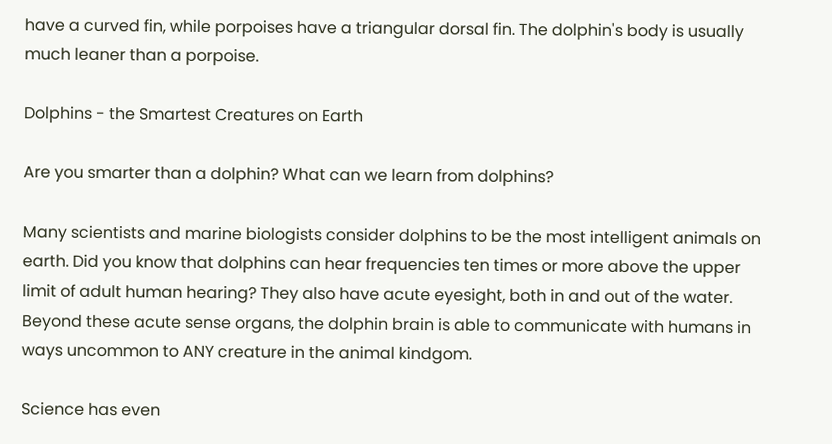have a curved fin, while porpoises have a triangular dorsal fin. The dolphin's body is usually much leaner than a porpoise.

Dolphins - the Smartest Creatures on Earth

Are you smarter than a dolphin? What can we learn from dolphins?

Many scientists and marine biologists consider dolphins to be the most intelligent animals on earth. Did you know that dolphins can hear frequencies ten times or more above the upper limit of adult human hearing? They also have acute eyesight, both in and out of the water. Beyond these acute sense organs, the dolphin brain is able to communicate with humans in ways uncommon to ANY creature in the animal kindgom.

Science has even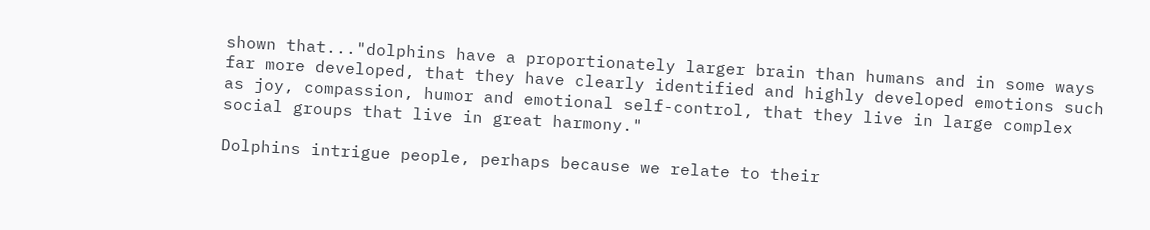shown that..."dolphins have a proportionately larger brain than humans and in some ways far more developed, that they have clearly identified and highly developed emotions such as joy, compassion, humor and emotional self-control, that they live in large complex social groups that live in great harmony."

Dolphins intrigue people, perhaps because we relate to their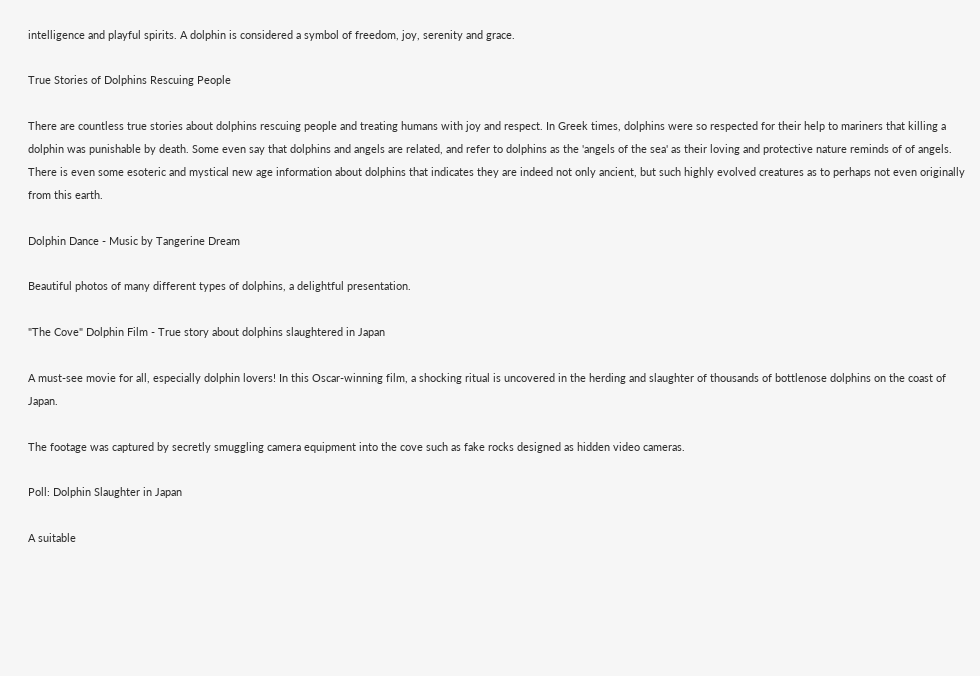intelligence and playful spirits. A dolphin is considered a symbol of freedom, joy, serenity and grace.

True Stories of Dolphins Rescuing People

There are countless true stories about dolphins rescuing people and treating humans with joy and respect. In Greek times, dolphins were so respected for their help to mariners that killing a dolphin was punishable by death. Some even say that dolphins and angels are related, and refer to dolphins as the 'angels of the sea' as their loving and protective nature reminds of of angels. There is even some esoteric and mystical new age information about dolphins that indicates they are indeed not only ancient, but such highly evolved creatures as to perhaps not even originally from this earth.

Dolphin Dance - Music by Tangerine Dream

Beautiful photos of many different types of dolphins, a delightful presentation.

"The Cove" Dolphin Film - True story about dolphins slaughtered in Japan

A must-see movie for all, especially dolphin lovers! In this Oscar-winning film, a shocking ritual is uncovered in the herding and slaughter of thousands of bottlenose dolphins on the coast of Japan.

The footage was captured by secretly smuggling camera equipment into the cove such as fake rocks designed as hidden video cameras.

Poll: Dolphin Slaughter in Japan

A suitable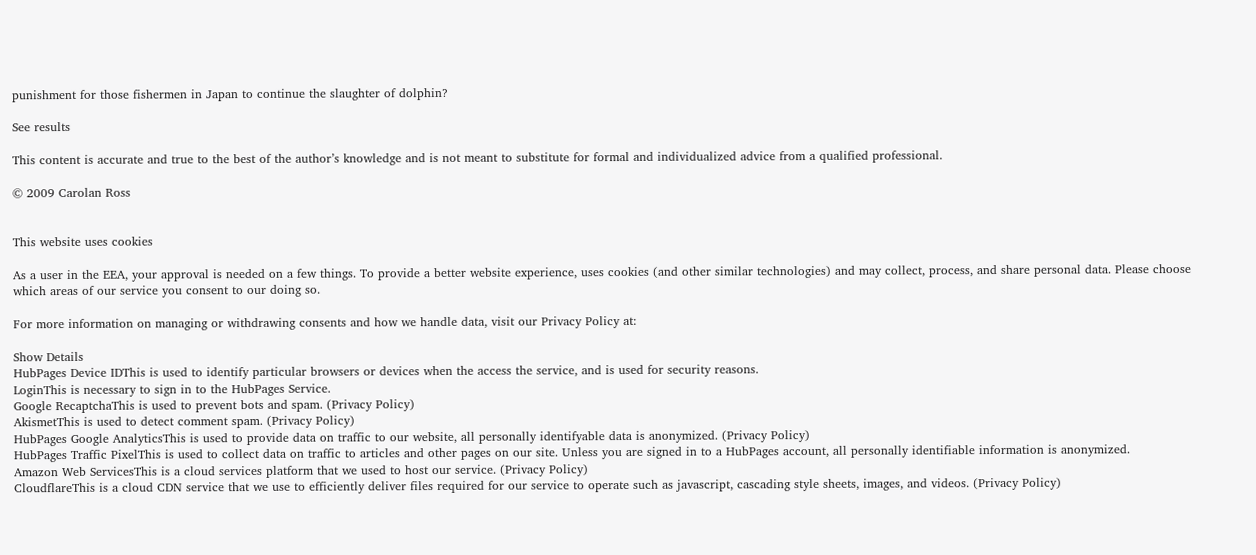punishment for those fishermen in Japan to continue the slaughter of dolphin?

See results

This content is accurate and true to the best of the author’s knowledge and is not meant to substitute for formal and individualized advice from a qualified professional.

© 2009 Carolan Ross


This website uses cookies

As a user in the EEA, your approval is needed on a few things. To provide a better website experience, uses cookies (and other similar technologies) and may collect, process, and share personal data. Please choose which areas of our service you consent to our doing so.

For more information on managing or withdrawing consents and how we handle data, visit our Privacy Policy at:

Show Details
HubPages Device IDThis is used to identify particular browsers or devices when the access the service, and is used for security reasons.
LoginThis is necessary to sign in to the HubPages Service.
Google RecaptchaThis is used to prevent bots and spam. (Privacy Policy)
AkismetThis is used to detect comment spam. (Privacy Policy)
HubPages Google AnalyticsThis is used to provide data on traffic to our website, all personally identifyable data is anonymized. (Privacy Policy)
HubPages Traffic PixelThis is used to collect data on traffic to articles and other pages on our site. Unless you are signed in to a HubPages account, all personally identifiable information is anonymized.
Amazon Web ServicesThis is a cloud services platform that we used to host our service. (Privacy Policy)
CloudflareThis is a cloud CDN service that we use to efficiently deliver files required for our service to operate such as javascript, cascading style sheets, images, and videos. (Privacy Policy)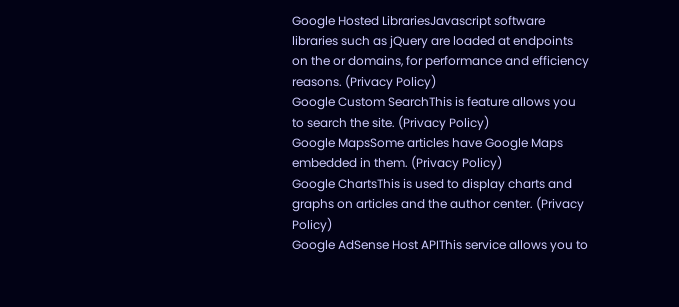Google Hosted LibrariesJavascript software libraries such as jQuery are loaded at endpoints on the or domains, for performance and efficiency reasons. (Privacy Policy)
Google Custom SearchThis is feature allows you to search the site. (Privacy Policy)
Google MapsSome articles have Google Maps embedded in them. (Privacy Policy)
Google ChartsThis is used to display charts and graphs on articles and the author center. (Privacy Policy)
Google AdSense Host APIThis service allows you to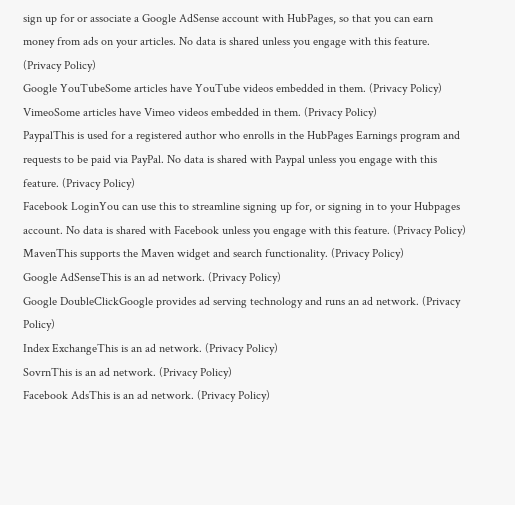sign up for or associate a Google AdSense account with HubPages, so that you can earn money from ads on your articles. No data is shared unless you engage with this feature. (Privacy Policy)
Google YouTubeSome articles have YouTube videos embedded in them. (Privacy Policy)
VimeoSome articles have Vimeo videos embedded in them. (Privacy Policy)
PaypalThis is used for a registered author who enrolls in the HubPages Earnings program and requests to be paid via PayPal. No data is shared with Paypal unless you engage with this feature. (Privacy Policy)
Facebook LoginYou can use this to streamline signing up for, or signing in to your Hubpages account. No data is shared with Facebook unless you engage with this feature. (Privacy Policy)
MavenThis supports the Maven widget and search functionality. (Privacy Policy)
Google AdSenseThis is an ad network. (Privacy Policy)
Google DoubleClickGoogle provides ad serving technology and runs an ad network. (Privacy Policy)
Index ExchangeThis is an ad network. (Privacy Policy)
SovrnThis is an ad network. (Privacy Policy)
Facebook AdsThis is an ad network. (Privacy Policy)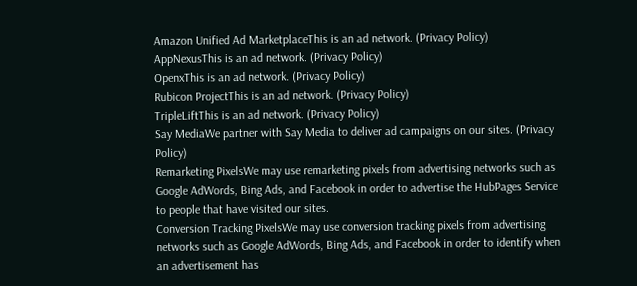Amazon Unified Ad MarketplaceThis is an ad network. (Privacy Policy)
AppNexusThis is an ad network. (Privacy Policy)
OpenxThis is an ad network. (Privacy Policy)
Rubicon ProjectThis is an ad network. (Privacy Policy)
TripleLiftThis is an ad network. (Privacy Policy)
Say MediaWe partner with Say Media to deliver ad campaigns on our sites. (Privacy Policy)
Remarketing PixelsWe may use remarketing pixels from advertising networks such as Google AdWords, Bing Ads, and Facebook in order to advertise the HubPages Service to people that have visited our sites.
Conversion Tracking PixelsWe may use conversion tracking pixels from advertising networks such as Google AdWords, Bing Ads, and Facebook in order to identify when an advertisement has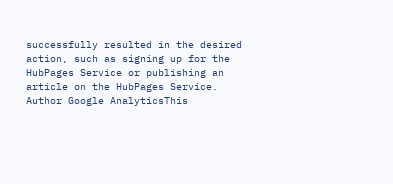successfully resulted in the desired action, such as signing up for the HubPages Service or publishing an article on the HubPages Service.
Author Google AnalyticsThis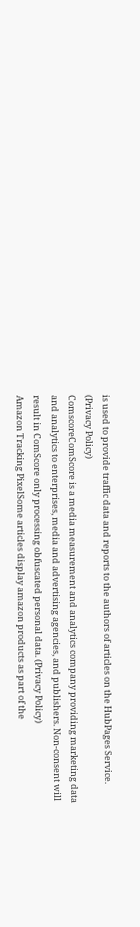is used to provide traffic data and reports to the authors of articles on the HubPages Service. (Privacy Policy)
ComscoreComScore is a media measurement and analytics company providing marketing data and analytics to enterprises, media and advertising agencies, and publishers. Non-consent will result in ComScore only processing obfuscated personal data. (Privacy Policy)
Amazon Tracking PixelSome articles display amazon products as part of the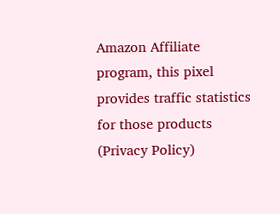Amazon Affiliate program, this pixel provides traffic statistics for those products (Privacy Policy)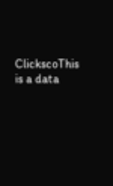ClickscoThis is a data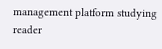management platform studying reader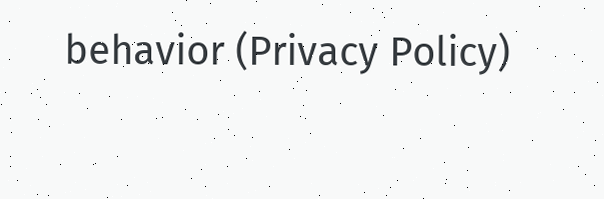behavior (Privacy Policy)